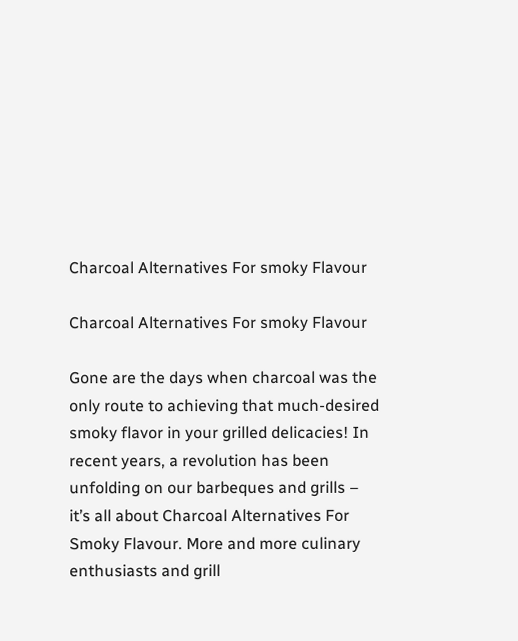Charcoal Alternatives For smoky Flavour

Charcoal Alternatives For smoky Flavour

Gone are the days when charcoal was the only route to achieving that much-desired smoky flavor in your grilled delicacies! In recent years, a revolution has been unfolding on our barbeques and grills – it’s all about Charcoal Alternatives For Smoky Flavour. More and more culinary enthusiasts and grill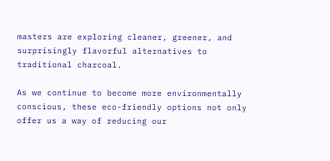masters are exploring cleaner, greener, and surprisingly flavorful alternatives to traditional charcoal.

As we continue to become more environmentally conscious, these eco-friendly options not only offer us a way of reducing our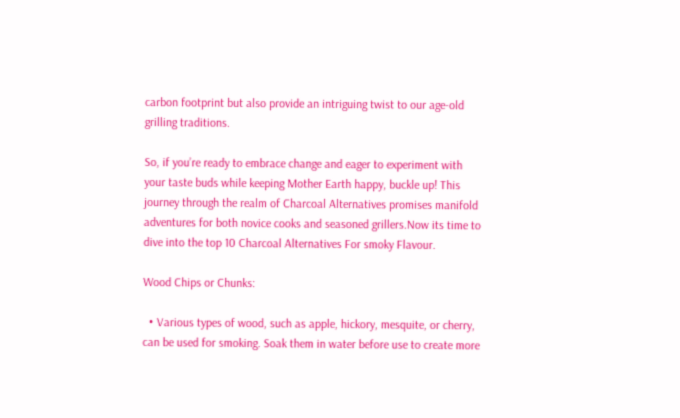carbon footprint but also provide an intriguing twist to our age-old grilling traditions.

So, if you’re ready to embrace change and eager to experiment with your taste buds while keeping Mother Earth happy, buckle up! This journey through the realm of Charcoal Alternatives promises manifold adventures for both novice cooks and seasoned grillers.Now its time to dive into the top 10 Charcoal Alternatives For smoky Flavour.

Wood Chips or Chunks:

  • Various types of wood, such as apple, hickory, mesquite, or cherry, can be used for smoking. Soak them in water before use to create more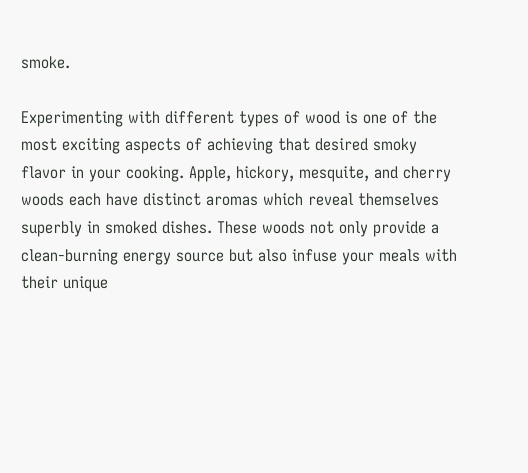smoke.

Experimenting with different types of wood is one of the most exciting aspects of achieving that desired smoky flavor in your cooking. Apple, hickory, mesquite, and cherry woods each have distinct aromas which reveal themselves superbly in smoked dishes. These woods not only provide a clean-burning energy source but also infuse your meals with their unique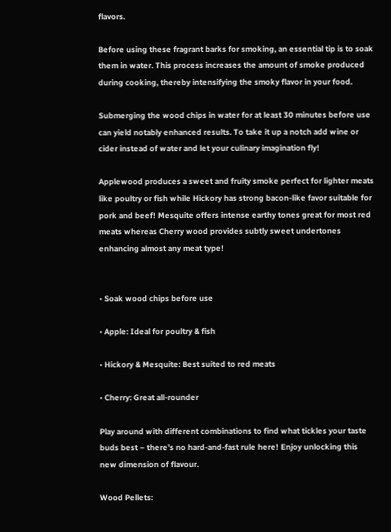flavors.

Before using these fragrant barks for smoking, an essential tip is to soak them in water. This process increases the amount of smoke produced during cooking, thereby intensifying the smoky flavor in your food.

Submerging the wood chips in water for at least 30 minutes before use can yield notably enhanced results. To take it up a notch add wine or cider instead of water and let your culinary imagination fly!

Applewood produces a sweet and fruity smoke perfect for lighter meats like poultry or fish while Hickory has strong bacon-like favor suitable for pork and beef! Mesquite offers intense earthy tones great for most red meats whereas Cherry wood provides subtly sweet undertones enhancing almost any meat type!


• Soak wood chips before use

• Apple: Ideal for poultry & fish

• Hickory & Mesquite: Best suited to red meats

• Cherry: Great all-rounder

Play around with different combinations to find what tickles your taste buds best – there’s no hard-and-fast rule here! Enjoy unlocking this new dimension of flavour.

Wood Pellets: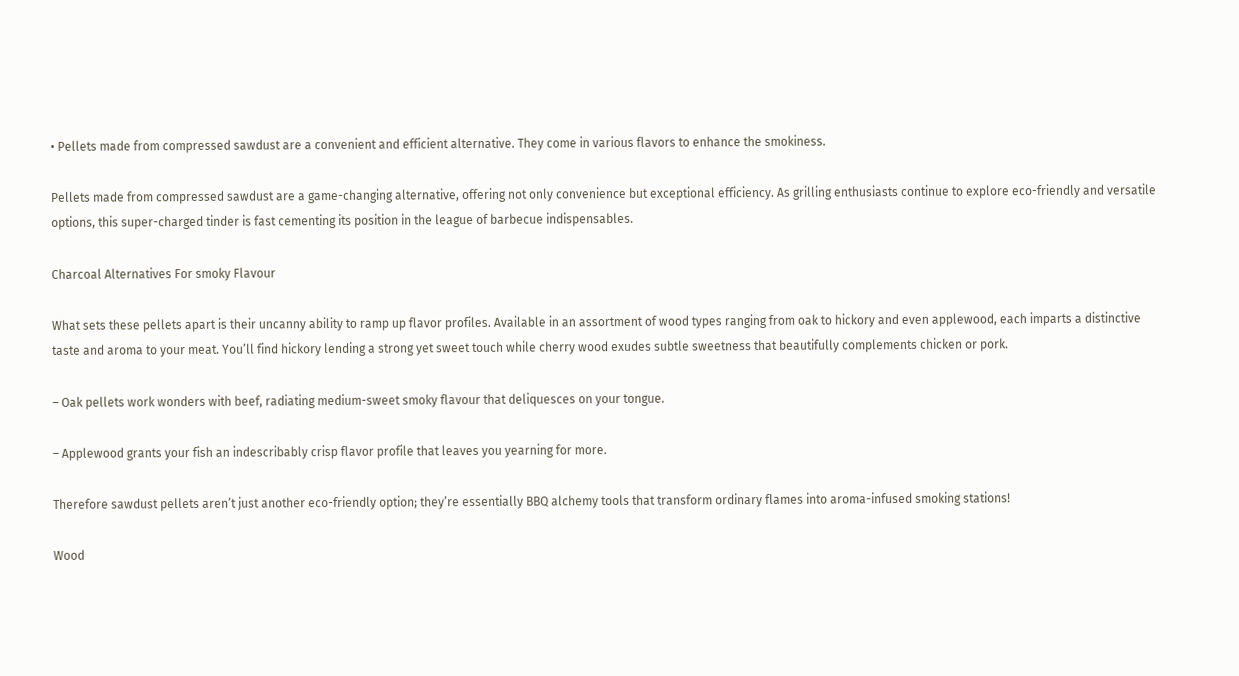• Pellets made from compressed sawdust are a convenient and efficient alternative. They come in various flavors to enhance the smokiness.

Pellets made from compressed sawdust are a game-changing alternative, offering not only convenience but exceptional efficiency. As grilling enthusiasts continue to explore eco-friendly and versatile options, this super-charged tinder is fast cementing its position in the league of barbecue indispensables.

Charcoal Alternatives For smoky Flavour

What sets these pellets apart is their uncanny ability to ramp up flavor profiles. Available in an assortment of wood types ranging from oak to hickory and even applewood, each imparts a distinctive taste and aroma to your meat. You’ll find hickory lending a strong yet sweet touch while cherry wood exudes subtle sweetness that beautifully complements chicken or pork.

– Oak pellets work wonders with beef, radiating medium-sweet smoky flavour that deliquesces on your tongue.

– Applewood grants your fish an indescribably crisp flavor profile that leaves you yearning for more.

Therefore sawdust pellets aren’t just another eco-friendly option; they’re essentially BBQ alchemy tools that transform ordinary flames into aroma-infused smoking stations!

Wood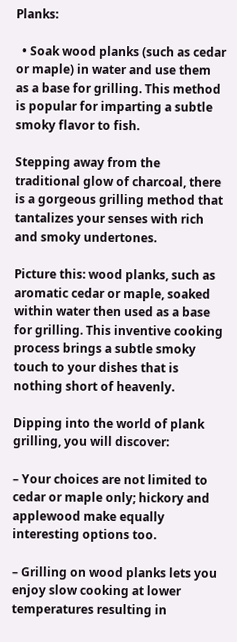Planks:

  • Soak wood planks (such as cedar or maple) in water and use them as a base for grilling. This method is popular for imparting a subtle smoky flavor to fish.

Stepping away from the traditional glow of charcoal, there is a gorgeous grilling method that tantalizes your senses with rich and smoky undertones.

Picture this: wood planks, such as aromatic cedar or maple, soaked within water then used as a base for grilling. This inventive cooking process brings a subtle smoky touch to your dishes that is nothing short of heavenly.

Dipping into the world of plank grilling, you will discover:

– Your choices are not limited to cedar or maple only; hickory and applewood make equally interesting options too.

– Grilling on wood planks lets you enjoy slow cooking at lower temperatures resulting in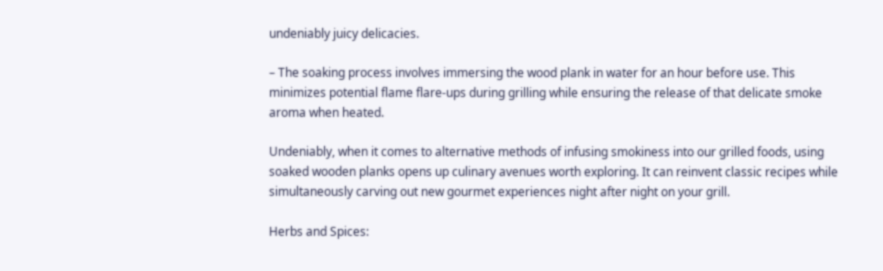undeniably juicy delicacies.

– The soaking process involves immersing the wood plank in water for an hour before use. This minimizes potential flame flare-ups during grilling while ensuring the release of that delicate smoke aroma when heated.

Undeniably, when it comes to alternative methods of infusing smokiness into our grilled foods, using soaked wooden planks opens up culinary avenues worth exploring. It can reinvent classic recipes while simultaneously carving out new gourmet experiences night after night on your grill.

Herbs and Spices: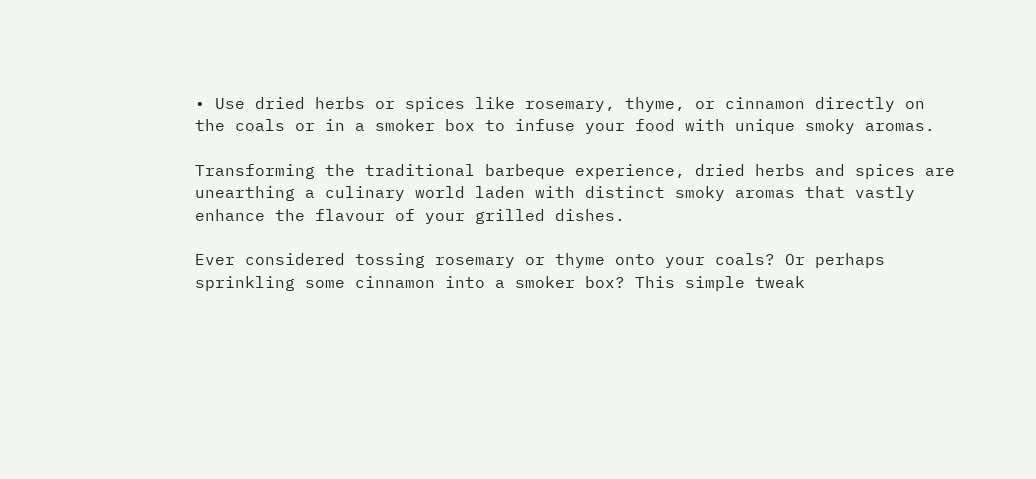• Use dried herbs or spices like rosemary, thyme, or cinnamon directly on the coals or in a smoker box to infuse your food with unique smoky aromas.

Transforming the traditional barbeque experience, dried herbs and spices are unearthing a culinary world laden with distinct smoky aromas that vastly enhance the flavour of your grilled dishes.

Ever considered tossing rosemary or thyme onto your coals? Or perhaps sprinkling some cinnamon into a smoker box? This simple tweak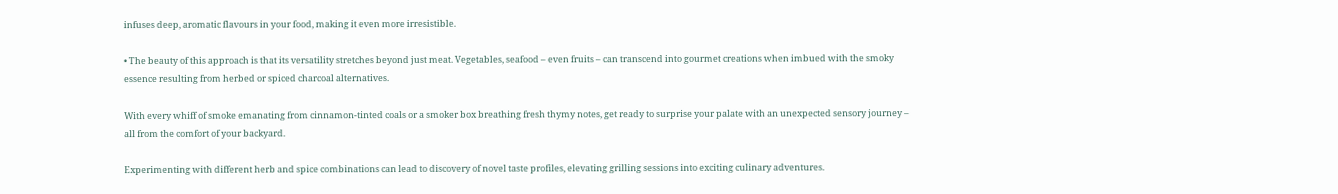infuses deep, aromatic flavours in your food, making it even more irresistible.

• The beauty of this approach is that its versatility stretches beyond just meat. Vegetables, seafood – even fruits – can transcend into gourmet creations when imbued with the smoky essence resulting from herbed or spiced charcoal alternatives.

With every whiff of smoke emanating from cinnamon-tinted coals or a smoker box breathing fresh thymy notes, get ready to surprise your palate with an unexpected sensory journey – all from the comfort of your backyard.

Experimenting with different herb and spice combinations can lead to discovery of novel taste profiles, elevating grilling sessions into exciting culinary adventures.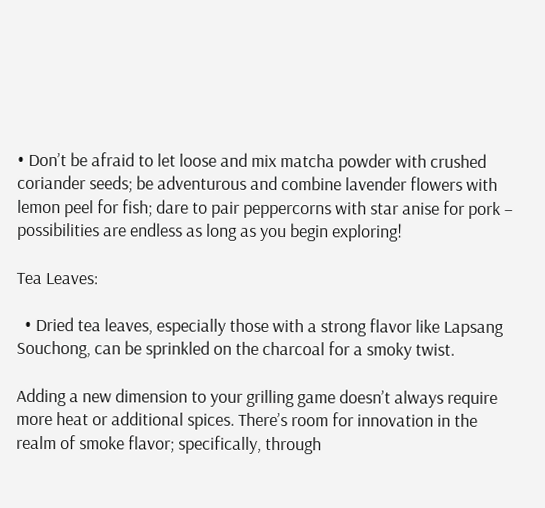• Don’t be afraid to let loose and mix matcha powder with crushed coriander seeds; be adventurous and combine lavender flowers with lemon peel for fish; dare to pair peppercorns with star anise for pork – possibilities are endless as long as you begin exploring!

Tea Leaves:

  • Dried tea leaves, especially those with a strong flavor like Lapsang Souchong, can be sprinkled on the charcoal for a smoky twist.

Adding a new dimension to your grilling game doesn’t always require more heat or additional spices. There’s room for innovation in the realm of smoke flavor; specifically, through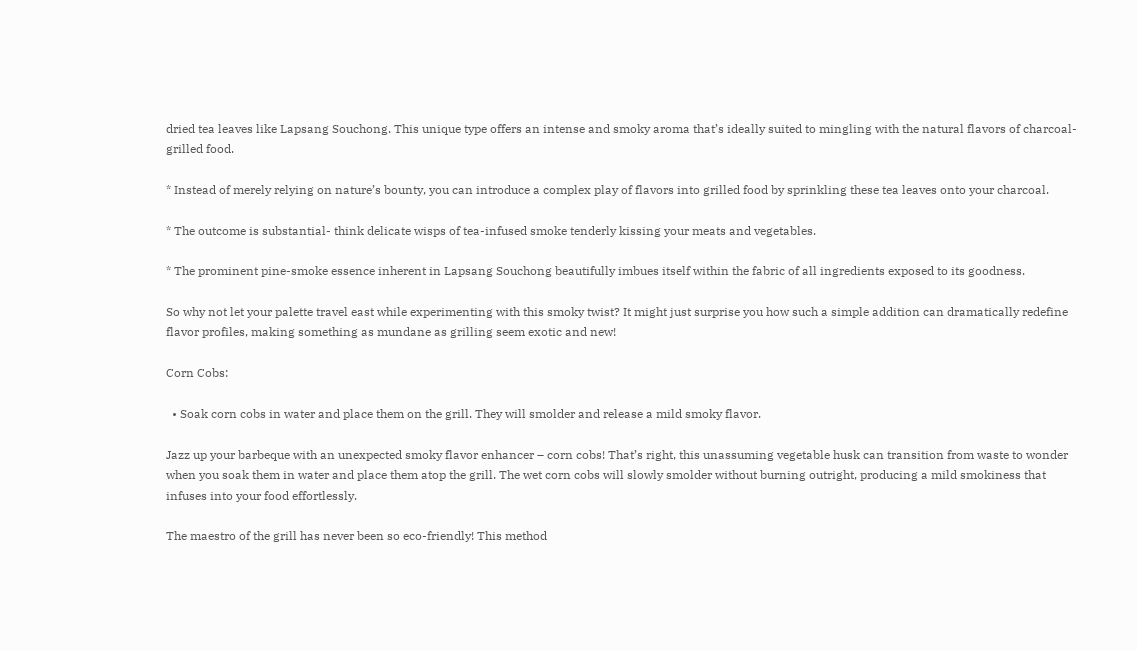dried tea leaves like Lapsang Souchong. This unique type offers an intense and smoky aroma that’s ideally suited to mingling with the natural flavors of charcoal-grilled food.

* Instead of merely relying on nature’s bounty, you can introduce a complex play of flavors into grilled food by sprinkling these tea leaves onto your charcoal.

* The outcome is substantial- think delicate wisps of tea-infused smoke tenderly kissing your meats and vegetables.

* The prominent pine-smoke essence inherent in Lapsang Souchong beautifully imbues itself within the fabric of all ingredients exposed to its goodness.

So why not let your palette travel east while experimenting with this smoky twist? It might just surprise you how such a simple addition can dramatically redefine flavor profiles, making something as mundane as grilling seem exotic and new!

Corn Cobs:

  • Soak corn cobs in water and place them on the grill. They will smolder and release a mild smoky flavor.

Jazz up your barbeque with an unexpected smoky flavor enhancer – corn cobs! That’s right, this unassuming vegetable husk can transition from waste to wonder when you soak them in water and place them atop the grill. The wet corn cobs will slowly smolder without burning outright, producing a mild smokiness that infuses into your food effortlessly.

The maestro of the grill has never been so eco-friendly! This method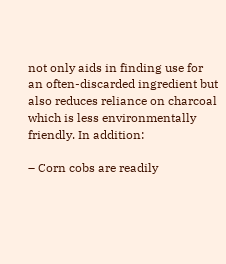not only aids in finding use for an often-discarded ingredient but also reduces reliance on charcoal which is less environmentally friendly. In addition:

– Corn cobs are readily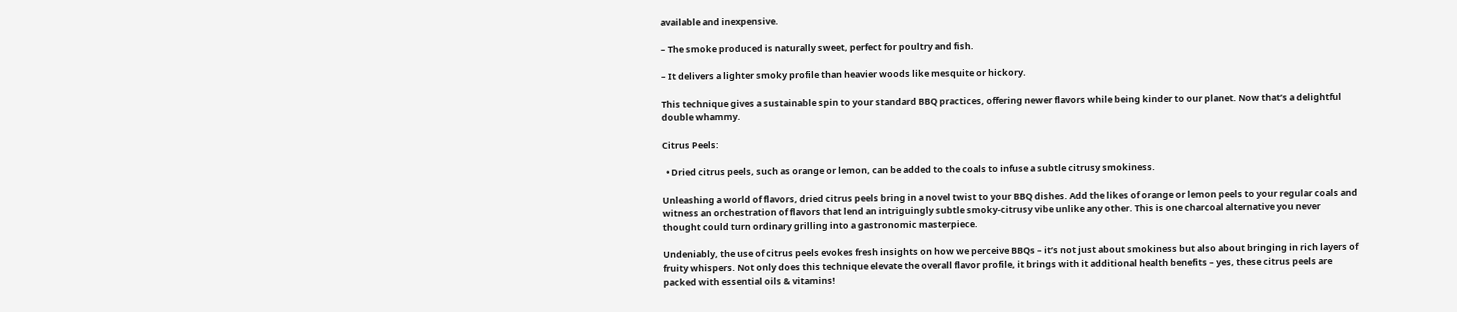available and inexpensive.

– The smoke produced is naturally sweet, perfect for poultry and fish.

– It delivers a lighter smoky profile than heavier woods like mesquite or hickory.

This technique gives a sustainable spin to your standard BBQ practices, offering newer flavors while being kinder to our planet. Now that’s a delightful double whammy.

Citrus Peels:

  • Dried citrus peels, such as orange or lemon, can be added to the coals to infuse a subtle citrusy smokiness.

Unleashing a world of flavors, dried citrus peels bring in a novel twist to your BBQ dishes. Add the likes of orange or lemon peels to your regular coals and witness an orchestration of flavors that lend an intriguingly subtle smoky-citrusy vibe unlike any other. This is one charcoal alternative you never thought could turn ordinary grilling into a gastronomic masterpiece.

Undeniably, the use of citrus peels evokes fresh insights on how we perceive BBQs – it’s not just about smokiness but also about bringing in rich layers of fruity whispers. Not only does this technique elevate the overall flavor profile, it brings with it additional health benefits – yes, these citrus peels are packed with essential oils & vitamins!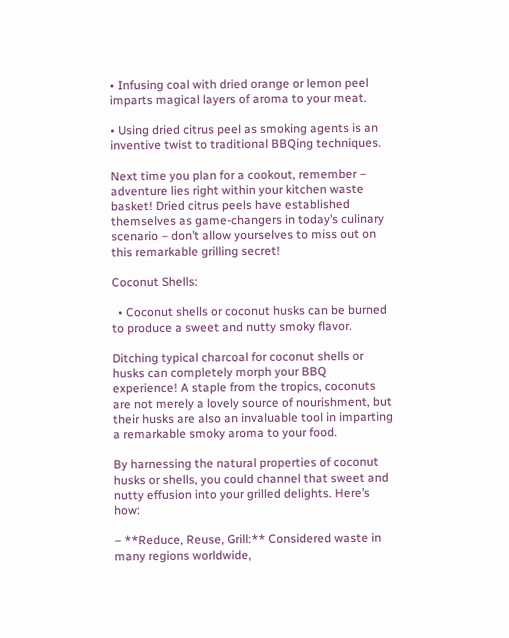• Infusing coal with dried orange or lemon peel imparts magical layers of aroma to your meat.

• Using dried citrus peel as smoking agents is an inventive twist to traditional BBQing techniques.

Next time you plan for a cookout, remember – adventure lies right within your kitchen waste basket! Dried citrus peels have established themselves as game-changers in today’s culinary scenario – don’t allow yourselves to miss out on this remarkable grilling secret!

Coconut Shells:

  • Coconut shells or coconut husks can be burned to produce a sweet and nutty smoky flavor.

Ditching typical charcoal for coconut shells or husks can completely morph your BBQ experience! A staple from the tropics, coconuts are not merely a lovely source of nourishment, but their husks are also an invaluable tool in imparting a remarkable smoky aroma to your food.

By harnessing the natural properties of coconut husks or shells, you could channel that sweet and nutty effusion into your grilled delights. Here’s how:

– **Reduce, Reuse, Grill:** Considered waste in many regions worldwide,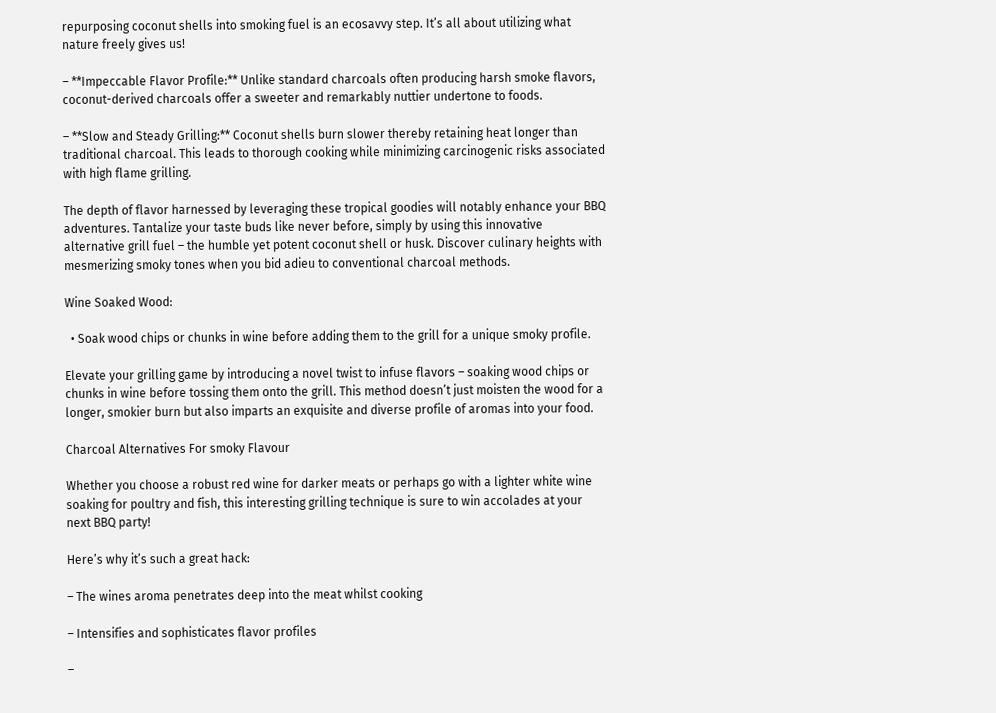repurposing coconut shells into smoking fuel is an ecosavvy step. It’s all about utilizing what nature freely gives us!

– **Impeccable Flavor Profile:** Unlike standard charcoals often producing harsh smoke flavors, coconut-derived charcoals offer a sweeter and remarkably nuttier undertone to foods.

– **Slow and Steady Grilling:** Coconut shells burn slower thereby retaining heat longer than traditional charcoal. This leads to thorough cooking while minimizing carcinogenic risks associated with high flame grilling.

The depth of flavor harnessed by leveraging these tropical goodies will notably enhance your BBQ adventures. Tantalize your taste buds like never before, simply by using this innovative alternative grill fuel – the humble yet potent coconut shell or husk. Discover culinary heights with mesmerizing smoky tones when you bid adieu to conventional charcoal methods.

Wine Soaked Wood:

  • Soak wood chips or chunks in wine before adding them to the grill for a unique smoky profile.

Elevate your grilling game by introducing a novel twist to infuse flavors – soaking wood chips or chunks in wine before tossing them onto the grill. This method doesn’t just moisten the wood for a longer, smokier burn but also imparts an exquisite and diverse profile of aromas into your food.

Charcoal Alternatives For smoky Flavour

Whether you choose a robust red wine for darker meats or perhaps go with a lighter white wine soaking for poultry and fish, this interesting grilling technique is sure to win accolades at your next BBQ party!

Here’s why it’s such a great hack:

– The wines aroma penetrates deep into the meat whilst cooking

– Intensifies and sophisticates flavor profiles

–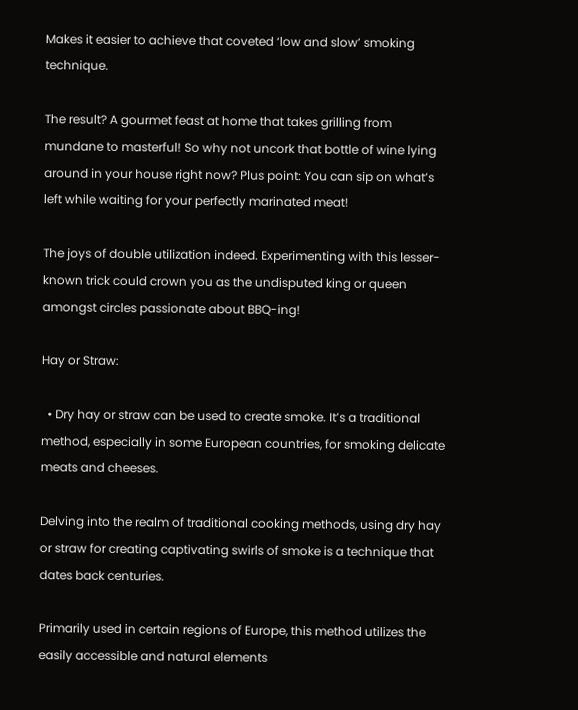Makes it easier to achieve that coveted ‘low and slow’ smoking technique.

The result? A gourmet feast at home that takes grilling from mundane to masterful! So why not uncork that bottle of wine lying around in your house right now? Plus point: You can sip on what’s left while waiting for your perfectly marinated meat!

The joys of double utilization indeed. Experimenting with this lesser-known trick could crown you as the undisputed king or queen amongst circles passionate about BBQ-ing!

Hay or Straw:

  • Dry hay or straw can be used to create smoke. It’s a traditional method, especially in some European countries, for smoking delicate meats and cheeses.

Delving into the realm of traditional cooking methods, using dry hay or straw for creating captivating swirls of smoke is a technique that dates back centuries.

Primarily used in certain regions of Europe, this method utilizes the easily accessible and natural elements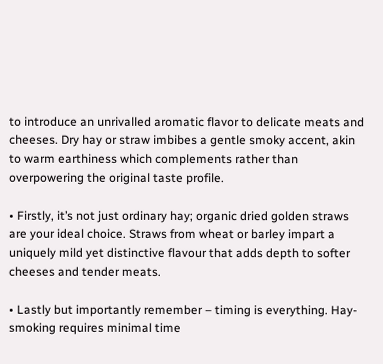to introduce an unrivalled aromatic flavor to delicate meats and cheeses. Dry hay or straw imbibes a gentle smoky accent, akin to warm earthiness which complements rather than overpowering the original taste profile.

• Firstly, it’s not just ordinary hay; organic dried golden straws are your ideal choice. Straws from wheat or barley impart a uniquely mild yet distinctive flavour that adds depth to softer cheeses and tender meats.

• Lastly but importantly remember – timing is everything. Hay-smoking requires minimal time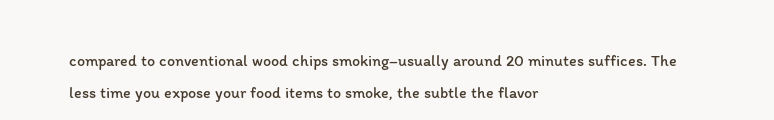compared to conventional wood chips smoking–usually around 20 minutes suffices. The less time you expose your food items to smoke, the subtle the flavor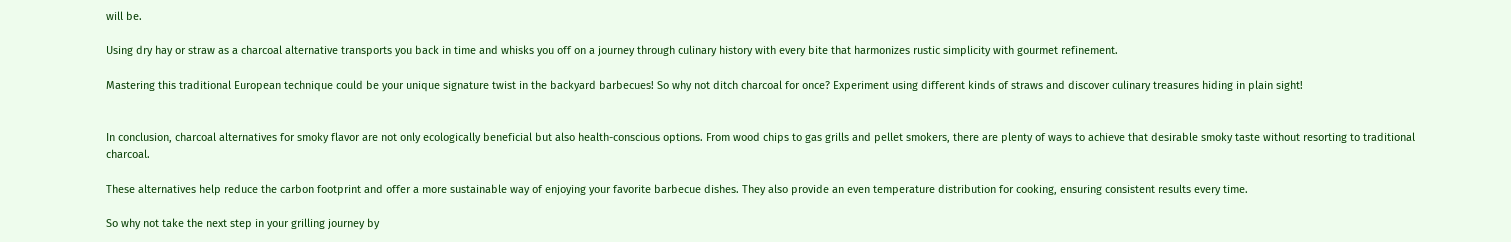will be.

Using dry hay or straw as a charcoal alternative transports you back in time and whisks you off on a journey through culinary history with every bite that harmonizes rustic simplicity with gourmet refinement.

Mastering this traditional European technique could be your unique signature twist in the backyard barbecues! So why not ditch charcoal for once? Experiment using different kinds of straws and discover culinary treasures hiding in plain sight!


In conclusion, charcoal alternatives for smoky flavor are not only ecologically beneficial but also health-conscious options. From wood chips to gas grills and pellet smokers, there are plenty of ways to achieve that desirable smoky taste without resorting to traditional charcoal.

These alternatives help reduce the carbon footprint and offer a more sustainable way of enjoying your favorite barbecue dishes. They also provide an even temperature distribution for cooking, ensuring consistent results every time.

So why not take the next step in your grilling journey by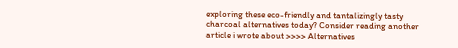exploring these eco-friendly and tantalizingly tasty charcoal alternatives today? Consider reading another article i wrote about >>>> Alternatives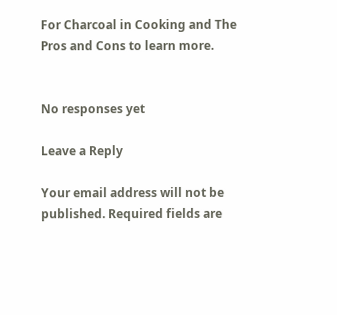For Charcoal in Cooking and The Pros and Cons to learn more.


No responses yet

Leave a Reply

Your email address will not be published. Required fields are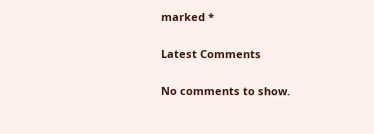marked *

Latest Comments

No comments to show.